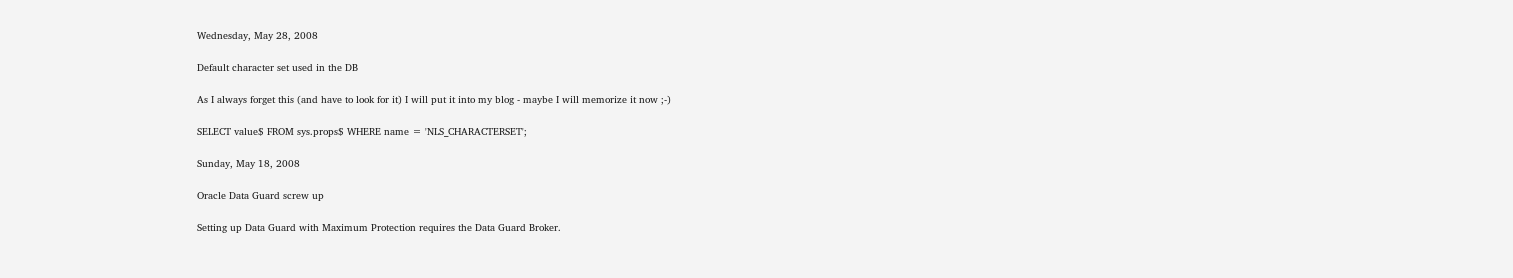Wednesday, May 28, 2008

Default character set used in the DB

As I always forget this (and have to look for it) I will put it into my blog - maybe I will memorize it now ;-)

SELECT value$ FROM sys.props$ WHERE name = 'NLS_CHARACTERSET';

Sunday, May 18, 2008

Oracle Data Guard screw up

Setting up Data Guard with Maximum Protection requires the Data Guard Broker.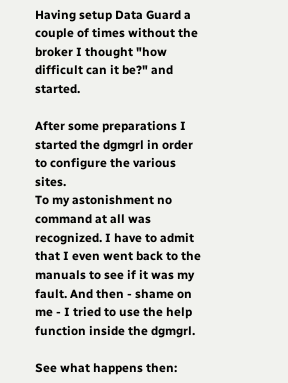Having setup Data Guard a couple of times without the broker I thought "how difficult can it be?" and started.

After some preparations I started the dgmgrl in order to configure the various sites.
To my astonishment no command at all was recognized. I have to admit that I even went back to the manuals to see if it was my fault. And then - shame on me - I tried to use the help function inside the dgmgrl.

See what happens then: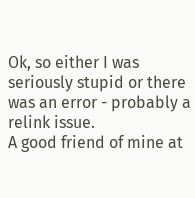Ok, so either I was seriously stupid or there was an error - probably a relink issue.
A good friend of mine at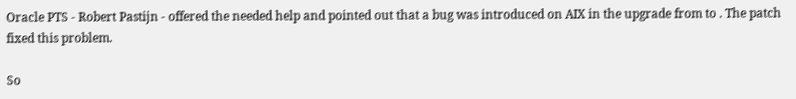Oracle PTS - Robert Pastijn - offered the needed help and pointed out that a bug was introduced on AIX in the upgrade from to . The patch fixed this problem.

So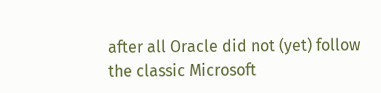after all Oracle did not (yet) follow the classic Microsoft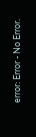error: Error - No Error.